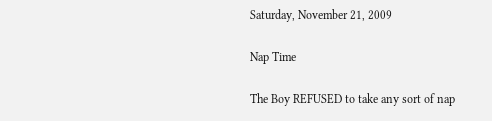Saturday, November 21, 2009

Nap Time

The Boy REFUSED to take any sort of nap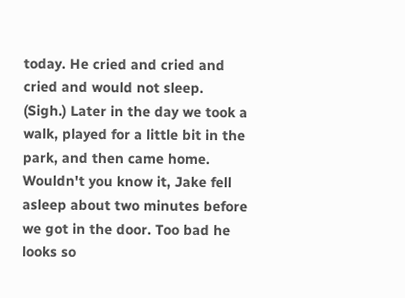today. He cried and cried and cried and would not sleep. (Sigh.) Later in the day we took a walk, played for a little bit in the park, and then came home. Wouldn't you know it, Jake fell asleep about two minutes before we got in the door. Too bad he looks so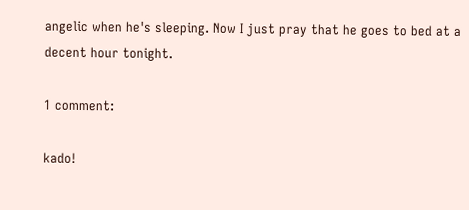angelic when he's sleeping. Now I just pray that he goes to bed at a decent hour tonight.

1 comment:

kado!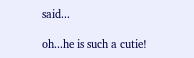said...

oh...he is such a cutie!